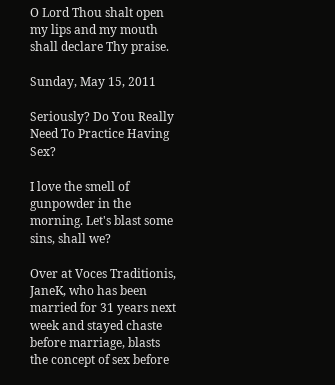O Lord Thou shalt open my lips and my mouth shall declare Thy praise.

Sunday, May 15, 2011

Seriously? Do You Really Need To Practice Having Sex?

I love the smell of gunpowder in the morning. Let's blast some sins, shall we?

Over at Voces Traditionis, JaneK, who has been married for 31 years next week and stayed chaste before marriage, blasts the concept of sex before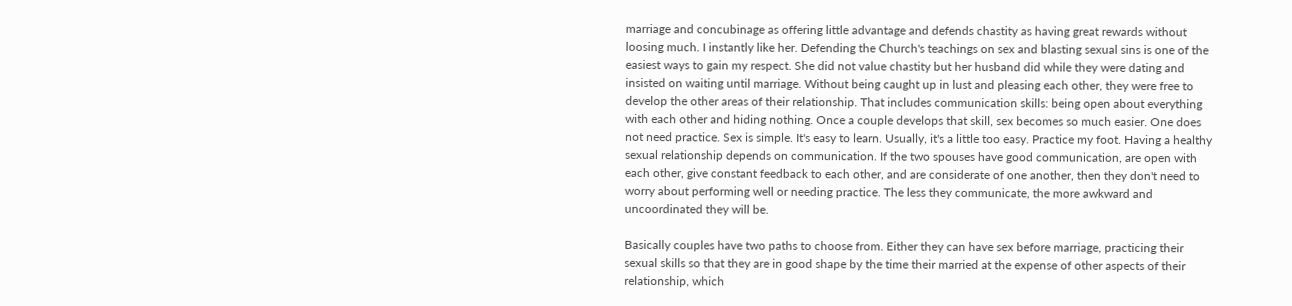marriage and concubinage as offering little advantage and defends chastity as having great rewards without loosing much. I instantly like her. Defending the Church's teachings on sex and blasting sexual sins is one of the easiest ways to gain my respect. She did not value chastity but her husband did while they were dating and insisted on waiting until marriage. Without being caught up in lust and pleasing each other, they were free to develop the other areas of their relationship. That includes communication skills: being open about everything with each other and hiding nothing. Once a couple develops that skill, sex becomes so much easier. One does not need practice. Sex is simple. It's easy to learn. Usually, it's a little too easy. Practice my foot. Having a healthy sexual relationship depends on communication. If the two spouses have good communication, are open with each other, give constant feedback to each other, and are considerate of one another, then they don't need to worry about performing well or needing practice. The less they communicate, the more awkward and uncoordinated they will be.

Basically couples have two paths to choose from. Either they can have sex before marriage, practicing their sexual skills so that they are in good shape by the time their married at the expense of other aspects of their relationship, which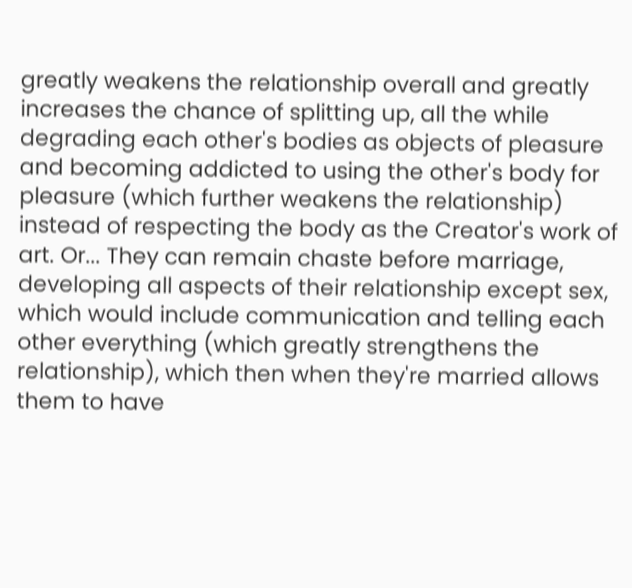greatly weakens the relationship overall and greatly increases the chance of splitting up, all the while degrading each other's bodies as objects of pleasure and becoming addicted to using the other's body for pleasure (which further weakens the relationship) instead of respecting the body as the Creator's work of art. Or... They can remain chaste before marriage, developing all aspects of their relationship except sex, which would include communication and telling each other everything (which greatly strengthens the relationship), which then when they're married allows them to have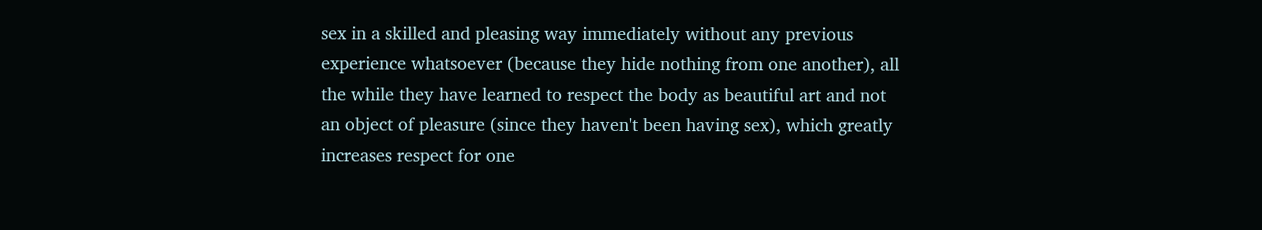sex in a skilled and pleasing way immediately without any previous experience whatsoever (because they hide nothing from one another), all the while they have learned to respect the body as beautiful art and not an object of pleasure (since they haven't been having sex), which greatly increases respect for one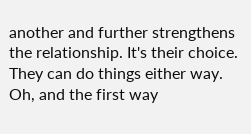another and further strengthens the relationship. It's their choice. They can do things either way. Oh, and the first way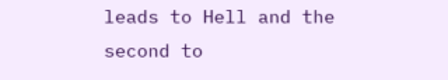leads to Hell and the second to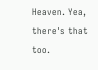Heaven. Yea, there's that too.